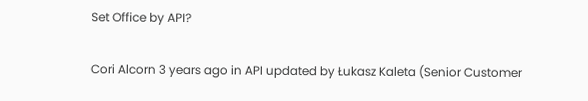Set Office by API?

Cori Alcorn 3 years ago in API updated by Łukasz Kaleta (Senior Customer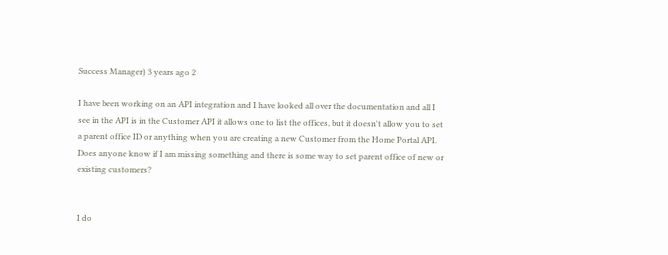Success Manager) 3 years ago 2

I have been working on an API integration and I have looked all over the documentation and all I see in the API is in the Customer API it allows one to list the offices, but it doesn't allow you to set a parent office ID or anything when you are creating a new Customer from the Home Portal API. Does anyone know if I am missing something and there is some way to set parent office of new or existing customers?


I do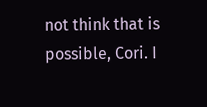not think that is possible, Cori. I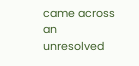came across an unresolved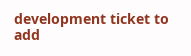development ticket to add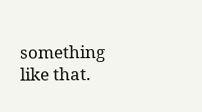something like that.